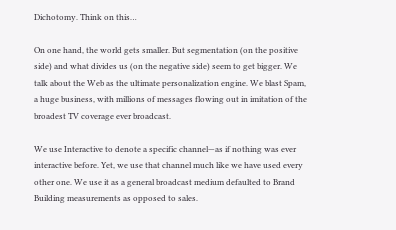Dichotomy. Think on this…

On one hand, the world gets smaller. But segmentation (on the positive side) and what divides us (on the negative side) seem to get bigger. We talk about the Web as the ultimate personalization engine. We blast Spam, a huge business, with millions of messages flowing out in imitation of the broadest TV coverage ever broadcast.

We use Interactive to denote a specific channel—as if nothing was ever interactive before. Yet, we use that channel much like we have used every other one. We use it as a general broadcast medium defaulted to Brand Building measurements as opposed to sales.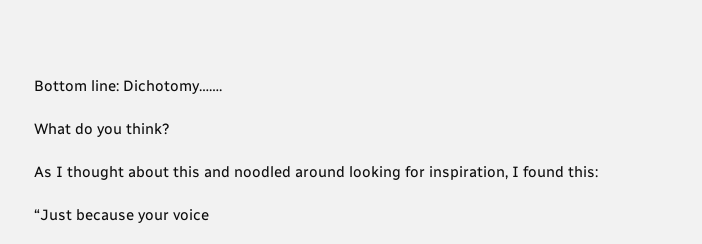Bottom line: Dichotomy…….

What do you think?

As I thought about this and noodled around looking for inspiration, I found this:

“Just because your voice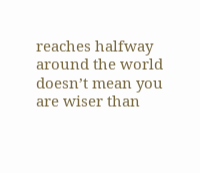reaches halfway around the world doesn’t mean you are wiser than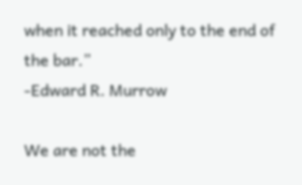when it reached only to the end of the bar.”
-Edward R. Murrow

We are not the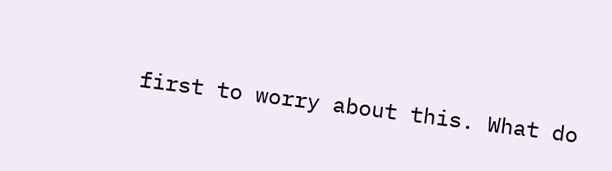first to worry about this. What do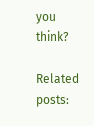you think?

Related posts: